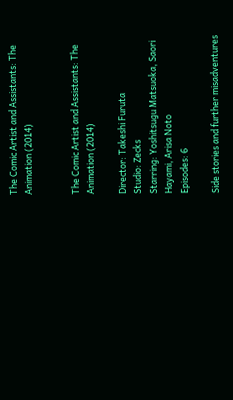The Comic Artist and Assistants: The Animation (2014)


The Comic Artist and Assistants: The Animation (2014)

Director: Takeshi Furuta
Studio: Zecks
Starring: Yoshitsugu Matsuoka, Saori Hayami, Arisa Noto
Episodes: 6

Side stories and further misadventures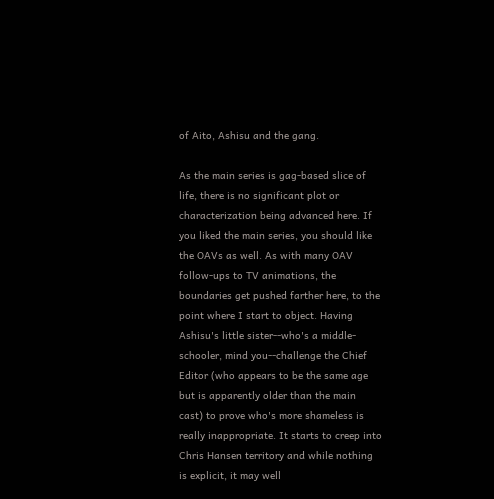of Aito, Ashisu and the gang.

As the main series is gag-based slice of life, there is no significant plot or characterization being advanced here. If you liked the main series, you should like the OAVs as well. As with many OAV follow-ups to TV animations, the boundaries get pushed farther here, to the point where I start to object. Having Ashisu's little sister--who's a middle-schooler, mind you--challenge the Chief Editor (who appears to be the same age but is apparently older than the main cast) to prove who's more shameless is really inappropriate. It starts to creep into Chris Hansen territory and while nothing is explicit, it may well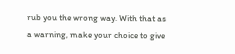rub you the wrong way. With that as a warning, make your choice to give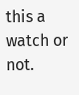this a watch or not.